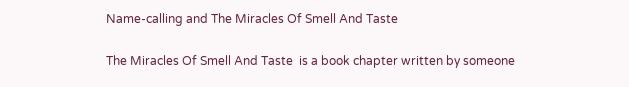Name-calling and The Miracles Of Smell And Taste

The Miracles Of Smell And Taste  is a book chapter written by someone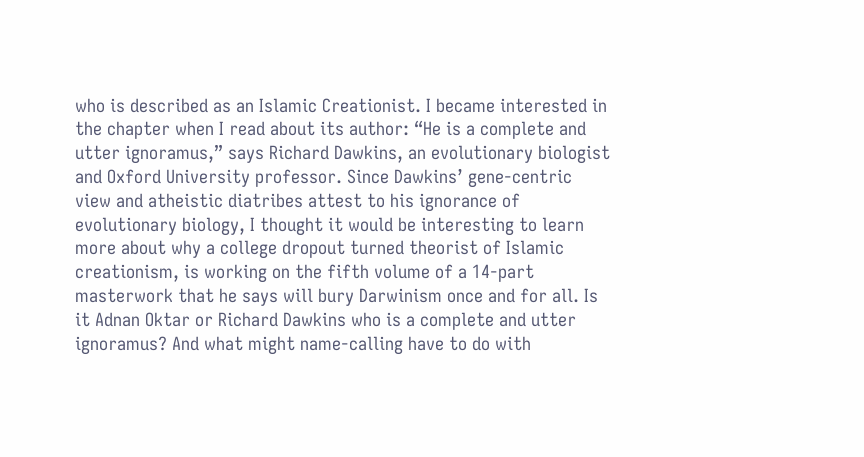who is described as an Islamic Creationist. I became interested in the chapter when I read about its author: “He is a complete and utter ignoramus,” says Richard Dawkins, an evolutionary biologist and Oxford University professor. Since Dawkins’ gene-centric view and atheistic diatribes attest to his ignorance of evolutionary biology, I thought it would be interesting to learn more about why a college dropout turned theorist of Islamic creationism, is working on the fifth volume of a 14-part masterwork that he says will bury Darwinism once and for all. Is it Adnan Oktar or Richard Dawkins who is a complete and utter ignoramus? And what might name-calling have to do with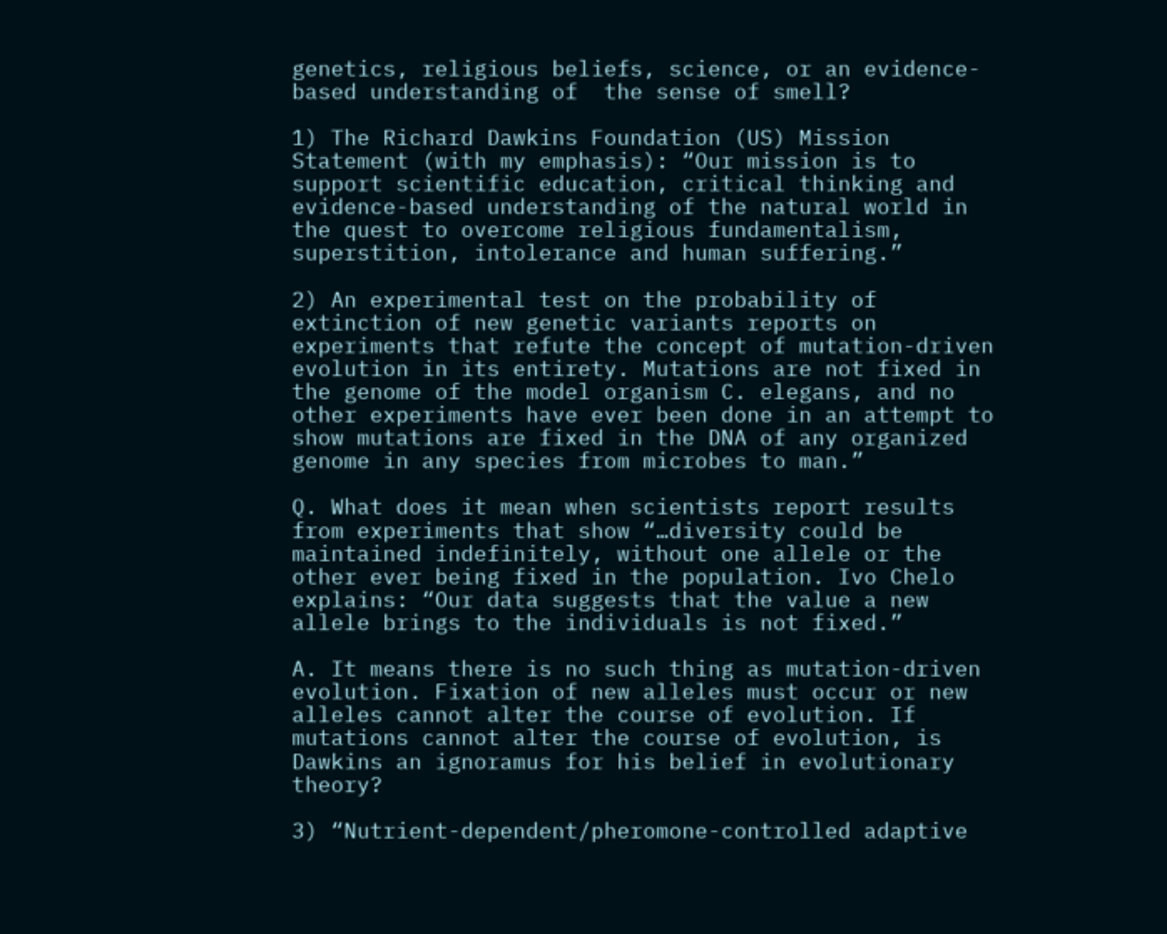genetics, religious beliefs, science, or an evidence-based understanding of  the sense of smell?

1) The Richard Dawkins Foundation (US) Mission Statement (with my emphasis): “Our mission is to support scientific education, critical thinking and evidence-based understanding of the natural world in the quest to overcome religious fundamentalism, superstition, intolerance and human suffering.”

2) An experimental test on the probability of extinction of new genetic variants reports on experiments that refute the concept of mutation-driven evolution in its entirety. Mutations are not fixed in the genome of the model organism C. elegans, and no other experiments have ever been done in an attempt to show mutations are fixed in the DNA of any organized genome in any species from microbes to man.”

Q. What does it mean when scientists report results from experiments that show “…diversity could be maintained indefinitely, without one allele or the other ever being fixed in the population. Ivo Chelo explains: “Our data suggests that the value a new allele brings to the individuals is not fixed.”

A. It means there is no such thing as mutation-driven evolution. Fixation of new alleles must occur or new alleles cannot alter the course of evolution. If mutations cannot alter the course of evolution, is Dawkins an ignoramus for his belief in evolutionary theory?

3) “Nutrient-dependent/pheromone-controlled adaptive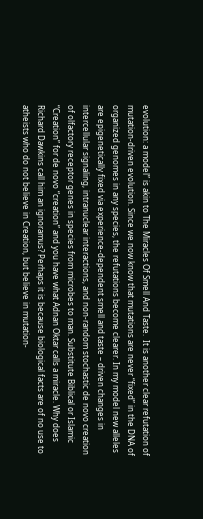evolution: a model” is akin to The Miracles Of Smell And Taste.  It is another clear refutation of mutation-driven evolution. Since we now know that mutations are never “fixed” in the DNA of organized genomes in any species, the refutations become clearer. In my model new alleles are epigenetically fixed via experience-dependent smell and taste – driven changes in intercellular signaling, intranuclear interactions, and non-random stochastic de novo creation of olfactory receptor genes in species from microbes to man. Substitute Biblical or Islamic “Creation” for de novo “creation” and you have what Adnan Oktar calls a miracle. Why does Richard Dawkins call him an ignoramus? Perhaps it is because biological facts are of no use to atheists who do not believe in Creation, but believe in mutation-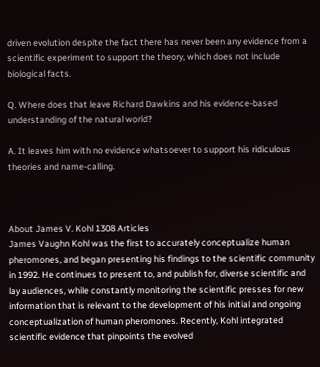driven evolution despite the fact there has never been any evidence from a scientific experiment to support the theory, which does not include biological facts.

Q. Where does that leave Richard Dawkins and his evidence-based understanding of the natural world?

A. It leaves him with no evidence whatsoever to support his ridiculous theories and name-calling.



About James V. Kohl 1308 Articles
James Vaughn Kohl was the first to accurately conceptualize human pheromones, and began presenting his findings to the scientific community in 1992. He continues to present to, and publish for, diverse scientific and lay audiences, while constantly monitoring the scientific presses for new information that is relevant to the development of his initial and ongoing conceptualization of human pheromones. Recently, Kohl integrated scientific evidence that pinpoints the evolved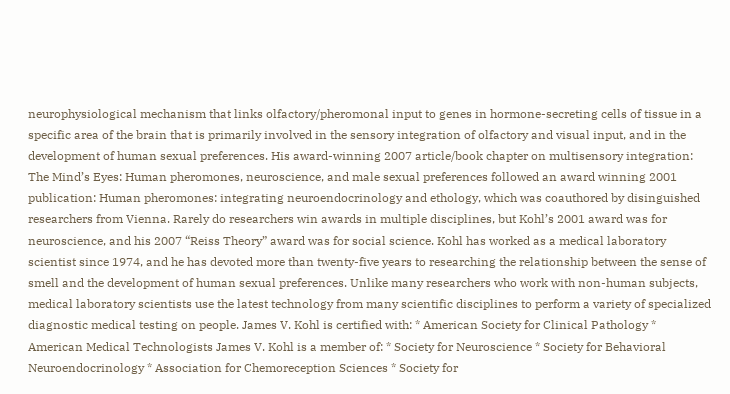neurophysiological mechanism that links olfactory/pheromonal input to genes in hormone-secreting cells of tissue in a specific area of the brain that is primarily involved in the sensory integration of olfactory and visual input, and in the development of human sexual preferences. His award-winning 2007 article/book chapter on multisensory integration: The Mind’s Eyes: Human pheromones, neuroscience, and male sexual preferences followed an award winning 2001 publication: Human pheromones: integrating neuroendocrinology and ethology, which was coauthored by disinguished researchers from Vienna. Rarely do researchers win awards in multiple disciplines, but Kohl’s 2001 award was for neuroscience, and his 2007 “Reiss Theory” award was for social science. Kohl has worked as a medical laboratory scientist since 1974, and he has devoted more than twenty-five years to researching the relationship between the sense of smell and the development of human sexual preferences. Unlike many researchers who work with non-human subjects, medical laboratory scientists use the latest technology from many scientific disciplines to perform a variety of specialized diagnostic medical testing on people. James V. Kohl is certified with: * American Society for Clinical Pathology * American Medical Technologists James V. Kohl is a member of: * Society for Neuroscience * Society for Behavioral Neuroendocrinology * Association for Chemoreception Sciences * Society for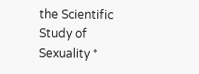the Scientific Study of Sexuality *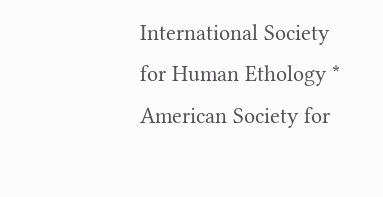International Society for Human Ethology * American Society for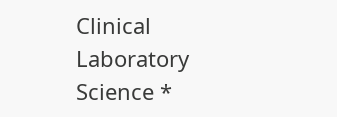Clinical Laboratory Science *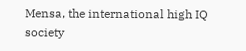Mensa, the international high IQ society